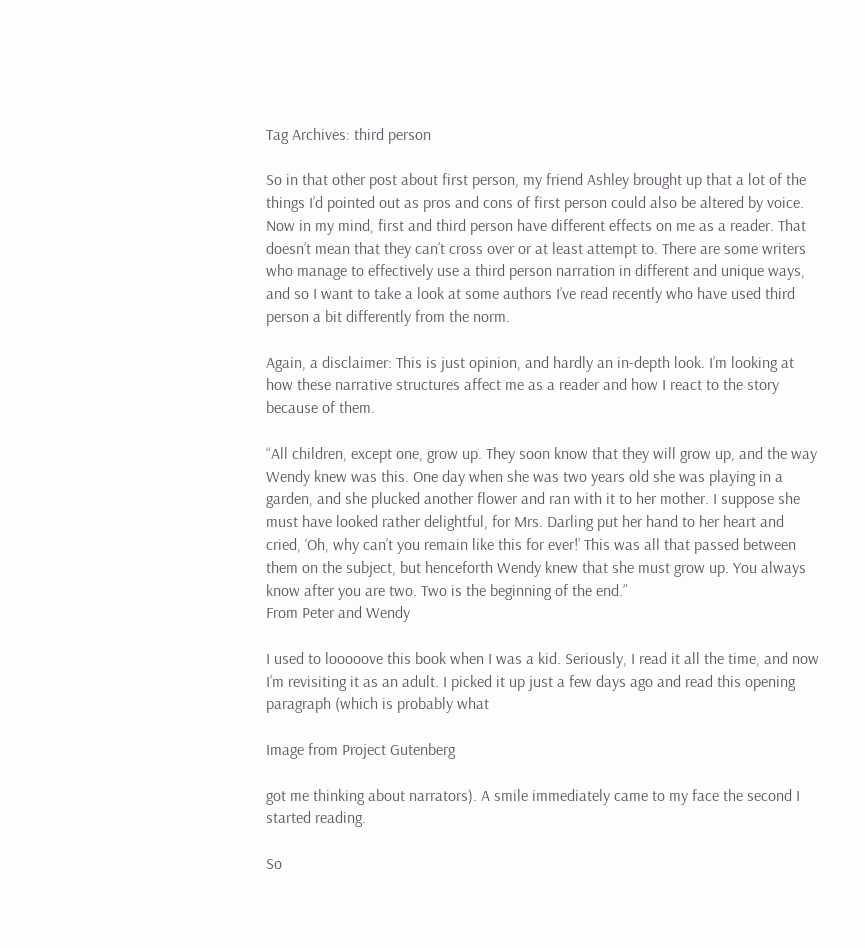Tag Archives: third person

So in that other post about first person, my friend Ashley brought up that a lot of the things I’d pointed out as pros and cons of first person could also be altered by voice. Now in my mind, first and third person have different effects on me as a reader. That doesn’t mean that they can’t cross over or at least attempt to. There are some writers who manage to effectively use a third person narration in different and unique ways, and so I want to take a look at some authors I’ve read recently who have used third person a bit differently from the norm.

Again, a disclaimer: This is just opinion, and hardly an in-depth look. I’m looking at how these narrative structures affect me as a reader and how I react to the story because of them.

“All children, except one, grow up. They soon know that they will grow up, and the way Wendy knew was this. One day when she was two years old she was playing in a garden, and she plucked another flower and ran with it to her mother. I suppose she must have looked rather delightful, for Mrs. Darling put her hand to her heart and cried, ‘Oh, why can’t you remain like this for ever!’ This was all that passed between them on the subject, but henceforth Wendy knew that she must grow up. You always know after you are two. Two is the beginning of the end.”
From Peter and Wendy

I used to looooove this book when I was a kid. Seriously, I read it all the time, and now I’m revisiting it as an adult. I picked it up just a few days ago and read this opening paragraph (which is probably what

Image from Project Gutenberg

got me thinking about narrators). A smile immediately came to my face the second I started reading.

So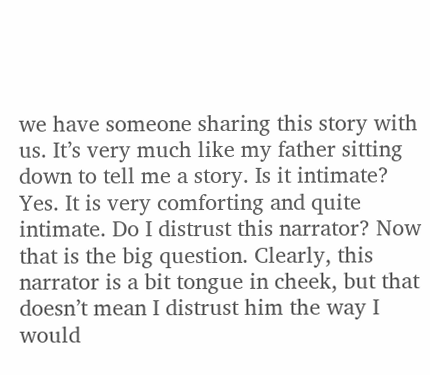we have someone sharing this story with us. It’s very much like my father sitting down to tell me a story. Is it intimate? Yes. It is very comforting and quite intimate. Do I distrust this narrator? Now that is the big question. Clearly, this narrator is a bit tongue in cheek, but that doesn’t mean I distrust him the way I would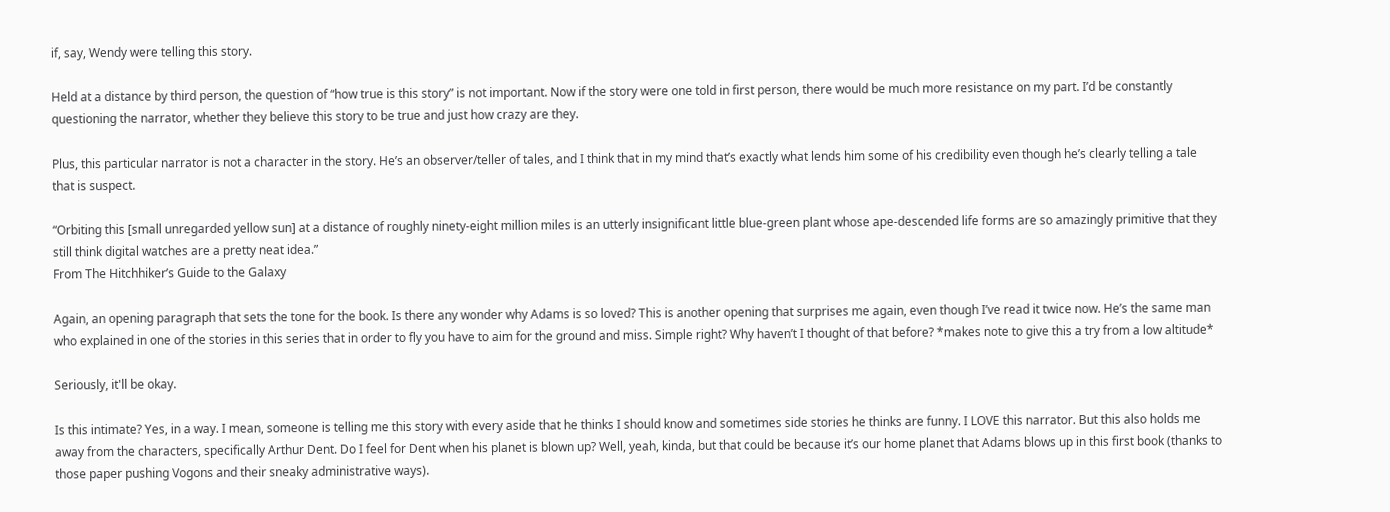if, say, Wendy were telling this story.

Held at a distance by third person, the question of “how true is this story” is not important. Now if the story were one told in first person, there would be much more resistance on my part. I’d be constantly questioning the narrator, whether they believe this story to be true and just how crazy are they.

Plus, this particular narrator is not a character in the story. He’s an observer/teller of tales, and I think that in my mind that’s exactly what lends him some of his credibility even though he’s clearly telling a tale that is suspect.

“Orbiting this [small unregarded yellow sun] at a distance of roughly ninety-eight million miles is an utterly insignificant little blue-green plant whose ape-descended life forms are so amazingly primitive that they still think digital watches are a pretty neat idea.”
From The Hitchhiker’s Guide to the Galaxy

Again, an opening paragraph that sets the tone for the book. Is there any wonder why Adams is so loved? This is another opening that surprises me again, even though I’ve read it twice now. He’s the same man who explained in one of the stories in this series that in order to fly you have to aim for the ground and miss. Simple right? Why haven’t I thought of that before? *makes note to give this a try from a low altitude*

Seriously, it'll be okay.

Is this intimate? Yes, in a way. I mean, someone is telling me this story with every aside that he thinks I should know and sometimes side stories he thinks are funny. I LOVE this narrator. But this also holds me away from the characters, specifically Arthur Dent. Do I feel for Dent when his planet is blown up? Well, yeah, kinda, but that could be because it’s our home planet that Adams blows up in this first book (thanks to those paper pushing Vogons and their sneaky administrative ways).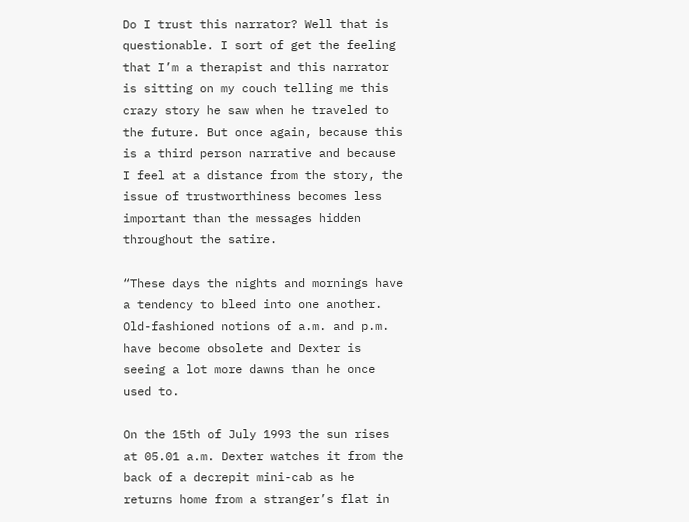Do I trust this narrator? Well that is questionable. I sort of get the feeling that I’m a therapist and this narrator is sitting on my couch telling me this crazy story he saw when he traveled to the future. But once again, because this is a third person narrative and because I feel at a distance from the story, the issue of trustworthiness becomes less important than the messages hidden throughout the satire.

“These days the nights and mornings have a tendency to bleed into one another. Old-fashioned notions of a.m. and p.m. have become obsolete and Dexter is seeing a lot more dawns than he once used to.

On the 15th of July 1993 the sun rises at 05.01 a.m. Dexter watches it from the back of a decrepit mini-cab as he returns home from a stranger’s flat in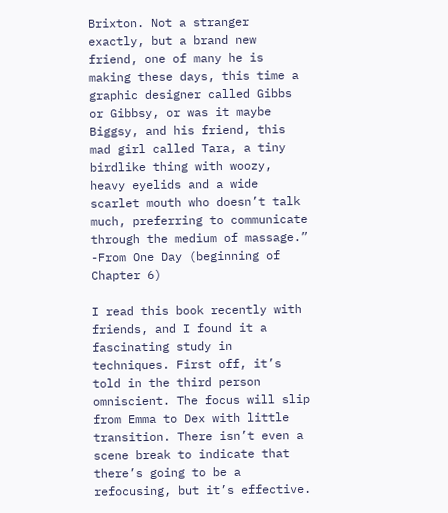Brixton. Not a stranger exactly, but a brand new friend, one of many he is making these days, this time a graphic designer called Gibbs or Gibbsy, or was it maybe Biggsy, and his friend, this mad girl called Tara, a tiny birdlike thing with woozy, heavy eyelids and a wide scarlet mouth who doesn’t talk much, preferring to communicate through the medium of massage.”
-From One Day (beginning of Chapter 6)

I read this book recently with friends, and I found it a fascinating study in techniques. First off, it’s told in the third person omniscient. The focus will slip from Emma to Dex with little transition. There isn’t even a scene break to indicate that there’s going to be a refocusing, but it’s effective.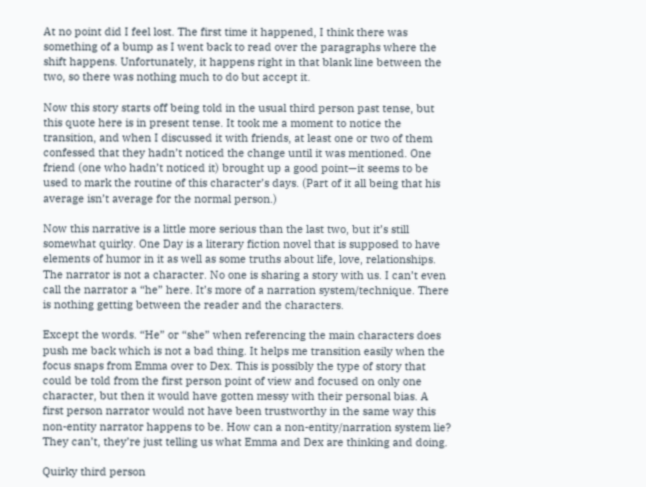At no point did I feel lost. The first time it happened, I think there was something of a bump as I went back to read over the paragraphs where the shift happens. Unfortunately, it happens right in that blank line between the two, so there was nothing much to do but accept it.

Now this story starts off being told in the usual third person past tense, but this quote here is in present tense. It took me a moment to notice the transition, and when I discussed it with friends, at least one or two of them confessed that they hadn’t noticed the change until it was mentioned. One friend (one who hadn’t noticed it) brought up a good point—it seems to be used to mark the routine of this character’s days. (Part of it all being that his average isn’t average for the normal person.)

Now this narrative is a little more serious than the last two, but it’s still somewhat quirky. One Day is a literary fiction novel that is supposed to have elements of humor in it as well as some truths about life, love, relationships. The narrator is not a character. No one is sharing a story with us. I can’t even call the narrator a “he” here. It’s more of a narration system/technique. There is nothing getting between the reader and the characters.

Except the words. “He” or “she” when referencing the main characters does push me back which is not a bad thing. It helps me transition easily when the focus snaps from Emma over to Dex. This is possibly the type of story that could be told from the first person point of view and focused on only one character, but then it would have gotten messy with their personal bias. A first person narrator would not have been trustworthy in the same way this non-entity narrator happens to be. How can a non-entity/narration system lie? They can’t, they’re just telling us what Emma and Dex are thinking and doing.

Quirky third person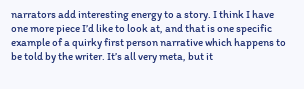narrators add interesting energy to a story. I think I have one more piece I’d like to look at, and that is one specific example of a quirky first person narrative which happens to be told by the writer. It’s all very meta, but it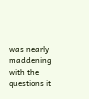was nearly maddening with the questions it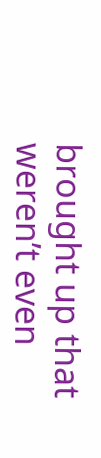brought up that weren’t even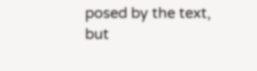posed by the text, but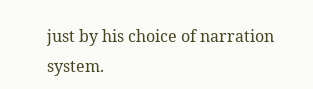just by his choice of narration system.